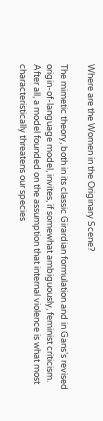Where are the Women in the Originary Scene?

The mimetic theory, both in its classic Girardian formulation and in Gans’s revised origin-of-language model, invites, if somewhat ambiguously, feminist criticism. After all, a model founded on the assumption that internal violence is what most characteristically threatens our species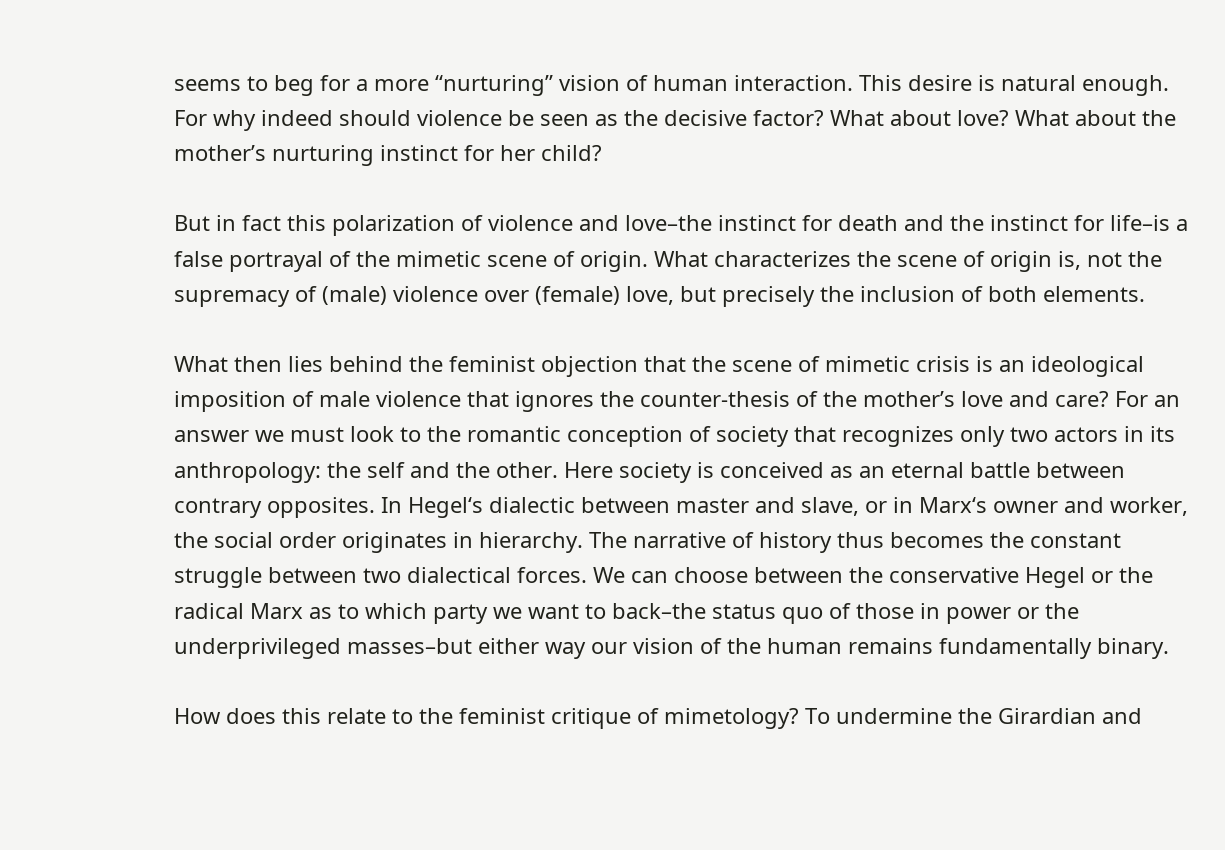seems to beg for a more “nurturing” vision of human interaction. This desire is natural enough. For why indeed should violence be seen as the decisive factor? What about love? What about the mother’s nurturing instinct for her child?

But in fact this polarization of violence and love–the instinct for death and the instinct for life–is a false portrayal of the mimetic scene of origin. What characterizes the scene of origin is, not the supremacy of (male) violence over (female) love, but precisely the inclusion of both elements.

What then lies behind the feminist objection that the scene of mimetic crisis is an ideological imposition of male violence that ignores the counter-thesis of the mother’s love and care? For an answer we must look to the romantic conception of society that recognizes only two actors in its anthropology: the self and the other. Here society is conceived as an eternal battle between contrary opposites. In Hegel‘s dialectic between master and slave, or in Marx‘s owner and worker, the social order originates in hierarchy. The narrative of history thus becomes the constant struggle between two dialectical forces. We can choose between the conservative Hegel or the radical Marx as to which party we want to back–the status quo of those in power or the underprivileged masses–but either way our vision of the human remains fundamentally binary.

How does this relate to the feminist critique of mimetology? To undermine the Girardian and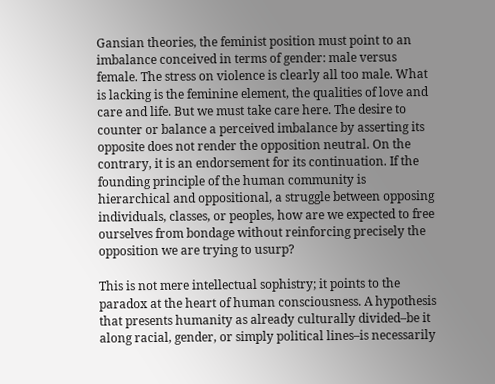Gansian theories, the feminist position must point to an imbalance conceived in terms of gender: male versus female. The stress on violence is clearly all too male. What is lacking is the feminine element, the qualities of love and care and life. But we must take care here. The desire to counter or balance a perceived imbalance by asserting its opposite does not render the opposition neutral. On the contrary, it is an endorsement for its continuation. If the founding principle of the human community is hierarchical and oppositional, a struggle between opposing individuals, classes, or peoples, how are we expected to free ourselves from bondage without reinforcing precisely the opposition we are trying to usurp?

This is not mere intellectual sophistry; it points to the paradox at the heart of human consciousness. A hypothesis that presents humanity as already culturally divided–be it along racial, gender, or simply political lines–is necessarily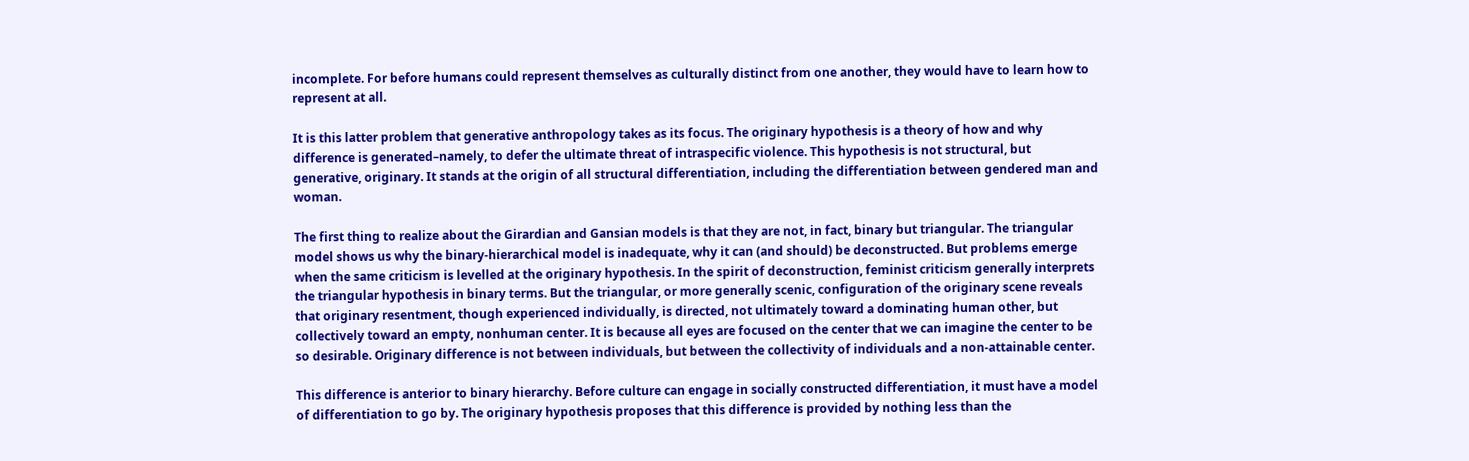incomplete. For before humans could represent themselves as culturally distinct from one another, they would have to learn how to represent at all.

It is this latter problem that generative anthropology takes as its focus. The originary hypothesis is a theory of how and why difference is generated–namely, to defer the ultimate threat of intraspecific violence. This hypothesis is not structural, but generative, originary. It stands at the origin of all structural differentiation, including the differentiation between gendered man and woman.

The first thing to realize about the Girardian and Gansian models is that they are not, in fact, binary but triangular. The triangular model shows us why the binary-hierarchical model is inadequate, why it can (and should) be deconstructed. But problems emerge when the same criticism is levelled at the originary hypothesis. In the spirit of deconstruction, feminist criticism generally interprets the triangular hypothesis in binary terms. But the triangular, or more generally scenic, configuration of the originary scene reveals that originary resentment, though experienced individually, is directed, not ultimately toward a dominating human other, but collectively toward an empty, nonhuman center. It is because all eyes are focused on the center that we can imagine the center to be so desirable. Originary difference is not between individuals, but between the collectivity of individuals and a non-attainable center.

This difference is anterior to binary hierarchy. Before culture can engage in socially constructed differentiation, it must have a model of differentiation to go by. The originary hypothesis proposes that this difference is provided by nothing less than the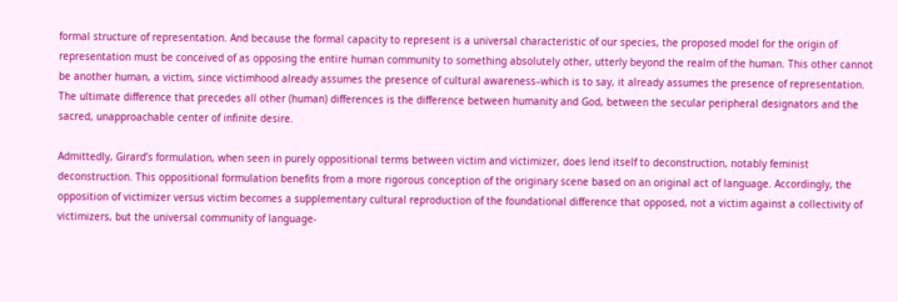formal structure of representation. And because the formal capacity to represent is a universal characteristic of our species, the proposed model for the origin of representation must be conceived of as opposing the entire human community to something absolutely other, utterly beyond the realm of the human. This other cannot be another human, a victim, since victimhood already assumes the presence of cultural awareness–which is to say, it already assumes the presence of representation. The ultimate difference that precedes all other (human) differences is the difference between humanity and God, between the secular peripheral designators and the sacred, unapproachable center of infinite desire.

Admittedly, Girard’s formulation, when seen in purely oppositional terms between victim and victimizer, does lend itself to deconstruction, notably feminist deconstruction. This oppositional formulation benefits from a more rigorous conception of the originary scene based on an original act of language. Accordingly, the opposition of victimizer versus victim becomes a supplementary cultural reproduction of the foundational difference that opposed, not a victim against a collectivity of victimizers, but the universal community of language-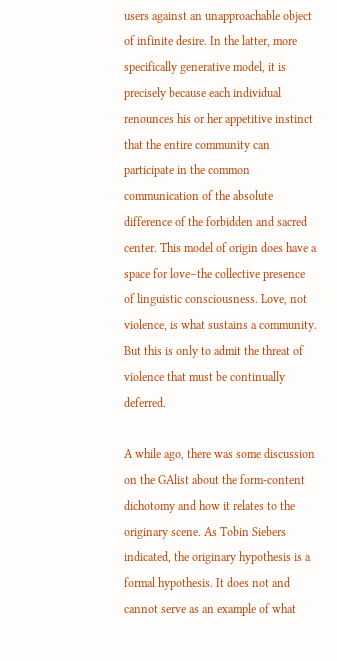users against an unapproachable object of infinite desire. In the latter, more specifically generative model, it is precisely because each individual renounces his or her appetitive instinct that the entire community can participate in the common communication of the absolute difference of the forbidden and sacred center. This model of origin does have a space for love–the collective presence of linguistic consciousness. Love, not violence, is what sustains a community. But this is only to admit the threat of violence that must be continually deferred.

A while ago, there was some discussion on the GAlist about the form-content dichotomy and how it relates to the originary scene. As Tobin Siebers indicated, the originary hypothesis is a formal hypothesis. It does not and cannot serve as an example of what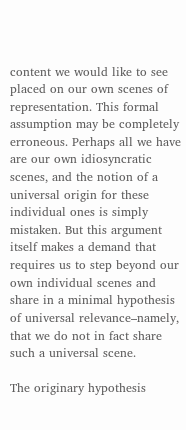content we would like to see placed on our own scenes of representation. This formal assumption may be completely erroneous. Perhaps all we have are our own idiosyncratic scenes, and the notion of a universal origin for these individual ones is simply mistaken. But this argument itself makes a demand that requires us to step beyond our own individual scenes and share in a minimal hypothesis of universal relevance–namely, that we do not in fact share such a universal scene.

The originary hypothesis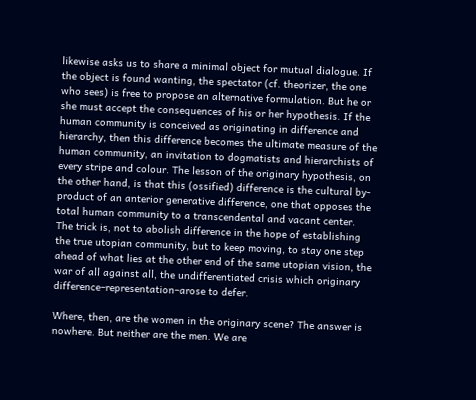likewise asks us to share a minimal object for mutual dialogue. If the object is found wanting, the spectator (cf. theorizer, the one who sees) is free to propose an alternative formulation. But he or she must accept the consequences of his or her hypothesis. If the human community is conceived as originating in difference and hierarchy, then this difference becomes the ultimate measure of the human community, an invitation to dogmatists and hierarchists of every stripe and colour. The lesson of the originary hypothesis, on the other hand, is that this (ossified) difference is the cultural by-product of an anterior generative difference, one that opposes the total human community to a transcendental and vacant center. The trick is, not to abolish difference in the hope of establishing the true utopian community, but to keep moving, to stay one step ahead of what lies at the other end of the same utopian vision, the war of all against all, the undifferentiated crisis which originary difference–representation–arose to defer.

Where, then, are the women in the originary scene? The answer is nowhere. But neither are the men. We are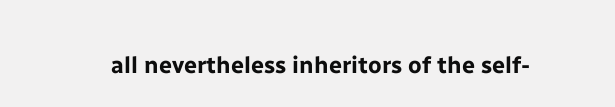all nevertheless inheritors of the self-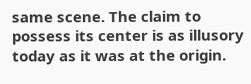same scene. The claim to possess its center is as illusory today as it was at the origin.